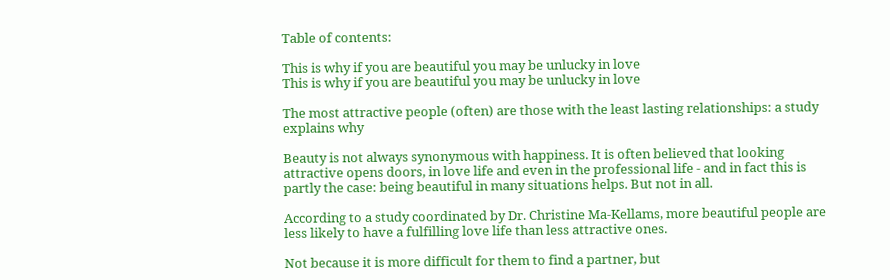Table of contents:

This is why if you are beautiful you may be unlucky in love
This is why if you are beautiful you may be unlucky in love

The most attractive people (often) are those with the least lasting relationships: a study explains why

Beauty is not always synonymous with happiness. It is often believed that looking attractive opens doors, in love life and even in the professional life - and in fact this is partly the case: being beautiful in many situations helps. But not in all.

According to a study coordinated by Dr. Christine Ma-Kellams, more beautiful people are less likely to have a fulfilling love life than less attractive ones.

Not because it is more difficult for them to find a partner, but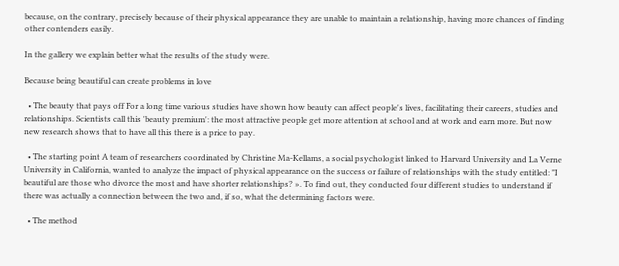because, on the contrary, precisely because of their physical appearance they are unable to maintain a relationship, having more chances of finding other contenders easily.

In the gallery we explain better what the results of the study were.

Because being beautiful can create problems in love

  • The beauty that pays off For a long time various studies have shown how beauty can affect people's lives, facilitating their careers, studies and relationships. Scientists call this 'beauty premium': the most attractive people get more attention at school and at work and earn more. But now new research shows that to have all this there is a price to pay.

  • The starting point A team of researchers coordinated by Christine Ma-Kellams, a social psychologist linked to Harvard University and La Verne University in California, wanted to analyze the impact of physical appearance on the success or failure of relationships with the study entitled: "I beautiful are those who divorce the most and have shorter relationships? ». To find out, they conducted four different studies to understand if there was actually a connection between the two and, if so, what the determining factors were.

  • The method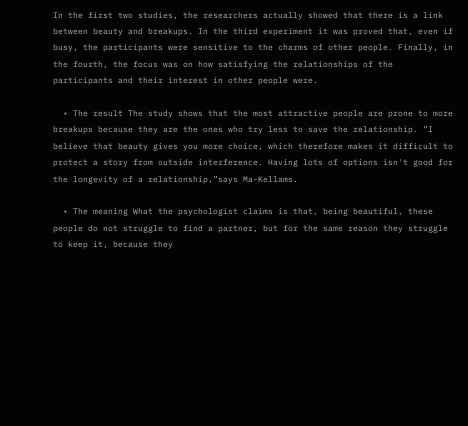In the first two studies, the researchers actually showed that there is a link between beauty and breakups. In the third experiment it was proved that, even if busy, the participants were sensitive to the charms of other people. Finally, in the fourth, the focus was on how satisfying the relationships of the participants and their interest in other people were.

  • The result The study shows that the most attractive people are prone to more breakups because they are the ones who try less to save the relationship. “I believe that beauty gives you more choice, which therefore makes it difficult to protect a story from outside interference. Having lots of options isn't good for the longevity of a relationship,”says Ma-Kellams.

  • The meaning What the psychologist claims is that, being beautiful, these people do not struggle to find a partner, but for the same reason they struggle to keep it, because they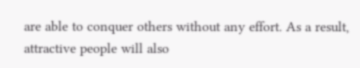are able to conquer others without any effort. As a result, attractive people will also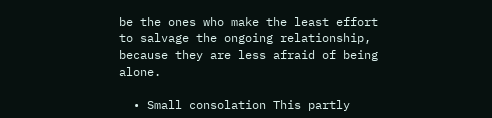be the ones who make the least effort to salvage the ongoing relationship, because they are less afraid of being alone.

  • Small consolation This partly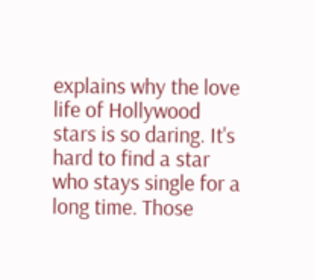explains why the love life of Hollywood stars is so daring. It's hard to find a star who stays single for a long time. Those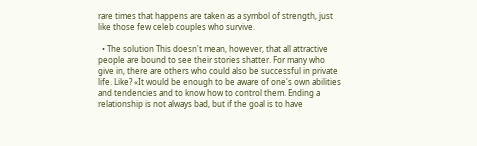rare times that happens are taken as a symbol of strength, just like those few celeb couples who survive.

  • The solution This doesn't mean, however, that all attractive people are bound to see their stories shatter. For many who give in, there are others who could also be successful in private life. Like? «It would be enough to be aware of one's own abilities and tendencies and to know how to control them. Ending a relationship is not always bad, but if the goal is to have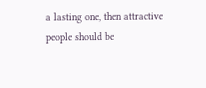a lasting one, then attractive people should be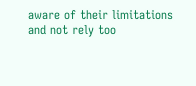aware of their limitations and not rely too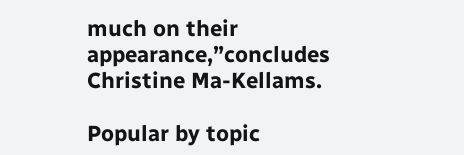much on their appearance,”concludes Christine Ma-Kellams.

Popular by topic